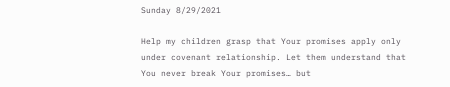Sunday 8/29/2021

Help my children grasp that Your promises apply only under covenant relationship. Let them understand that You never break Your promises… but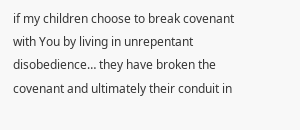if my children choose to break covenant with You by living in unrepentant disobedience… they have broken the covenant and ultimately their conduit in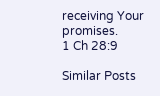receiving Your promises.
1 Ch 28:9

Similar Posts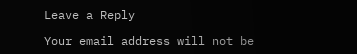Leave a Reply

Your email address will not be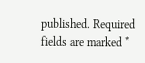published. Required fields are marked *